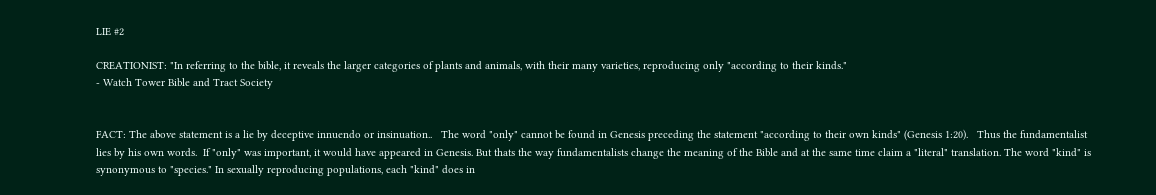LIE #2

CREATIONIST: "In referring to the bible, it reveals the larger categories of plants and animals, with their many varieties, reproducing only "according to their kinds."
- Watch Tower Bible and Tract Society


FACT: The above statement is a lie by deceptive innuendo or insinuation..   The word "only" cannot be found in Genesis preceding the statement "according to their own kinds" (Genesis 1:20).   Thus the fundamentalist lies by his own words.  If "only" was important, it would have appeared in Genesis. But thats the way fundamentalists change the meaning of the Bible and at the same time claim a "literal" translation. The word "kind" is synonymous to "species." In sexually reproducing populations, each "kind" does in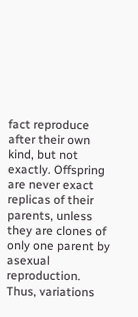fact reproduce after their own kind, but not exactly. Offspring are never exact replicas of their parents, unless they are clones of only one parent by asexual reproduction. Thus, variations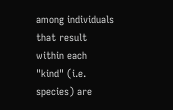among individuals that result within each "kind" (i.e. species) are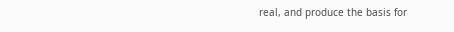real, and produce the basis for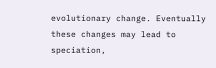evolutionary change. Eventually these changes may lead to speciation,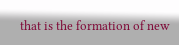that is the formation of new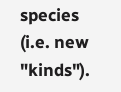species (i.e. new "kinds").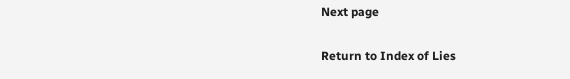Next page

Return to Index of Lies